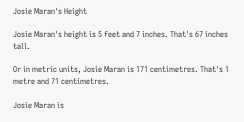Josie Maran's Height

Josie Maran's height is 5 feet and 7 inches. That's 67 inches tall.

Or in metric units, Josie Maran is 171 centimetres. That's 1 metre and 71 centimetres.

Josie Maran is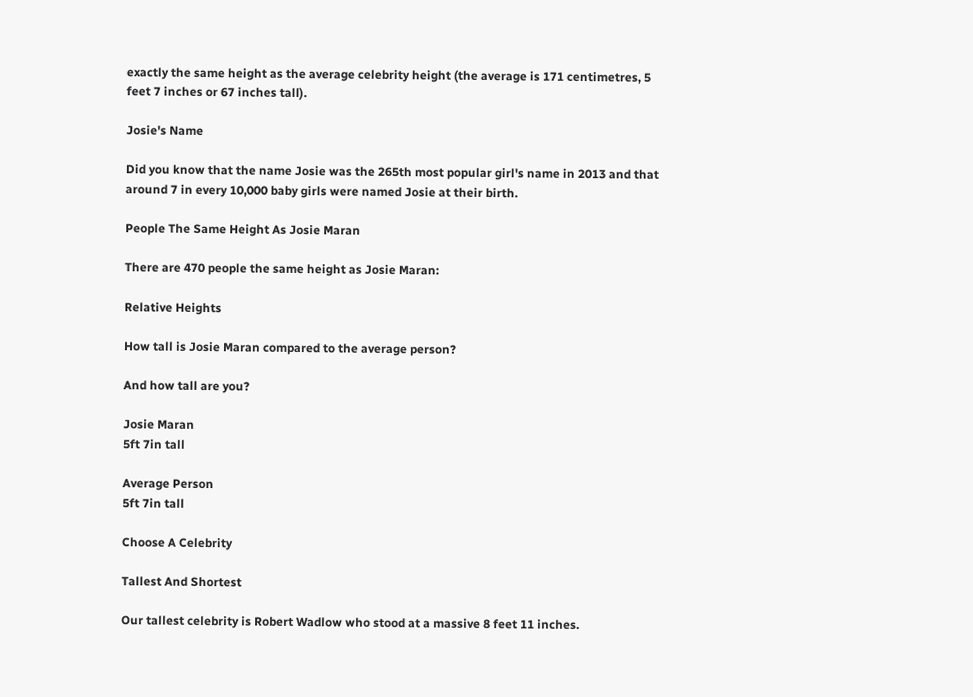exactly the same height as the average celebrity height (the average is 171 centimetres, 5 feet 7 inches or 67 inches tall).

Josie's Name

Did you know that the name Josie was the 265th most popular girl's name in 2013 and that around 7 in every 10,000 baby girls were named Josie at their birth.

People The Same Height As Josie Maran

There are 470 people the same height as Josie Maran:

Relative Heights

How tall is Josie Maran compared to the average person?

And how tall are you?

Josie Maran
5ft 7in tall

Average Person
5ft 7in tall

Choose A Celebrity

Tallest And Shortest

Our tallest celebrity is Robert Wadlow who stood at a massive 8 feet 11 inches.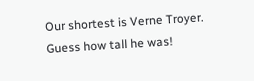Our shortest is Verne Troyer. Guess how tall he was!